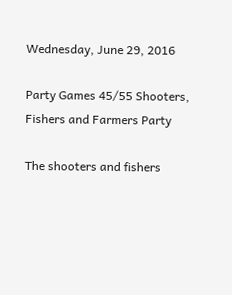Wednesday, June 29, 2016

Party Games 45/55 Shooters, Fishers and Farmers Party

The shooters and fishers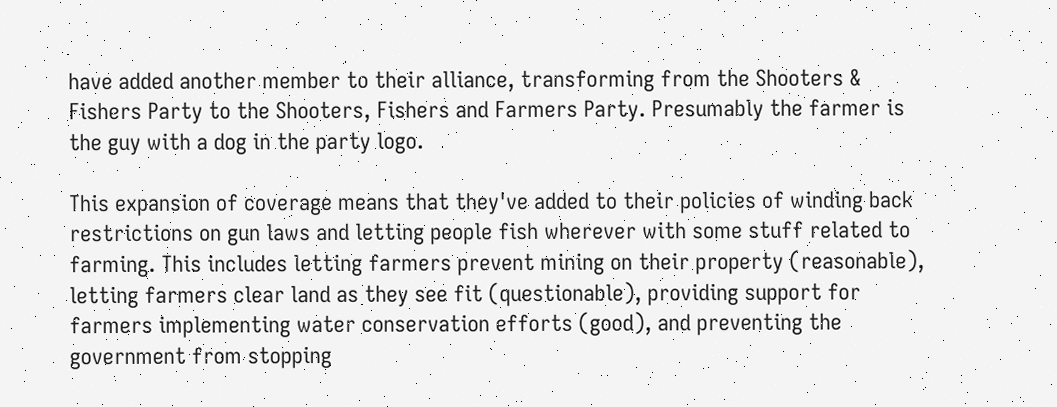have added another member to their alliance, transforming from the Shooters & Fishers Party to the Shooters, Fishers and Farmers Party. Presumably the farmer is the guy with a dog in the party logo.

This expansion of coverage means that they've added to their policies of winding back restrictions on gun laws and letting people fish wherever with some stuff related to farming. This includes letting farmers prevent mining on their property (reasonable), letting farmers clear land as they see fit (questionable), providing support for farmers implementing water conservation efforts (good), and preventing the government from stopping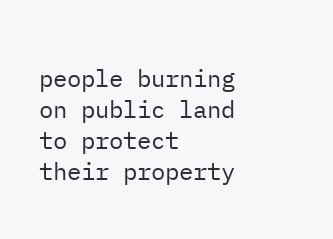people burning on public land to protect their property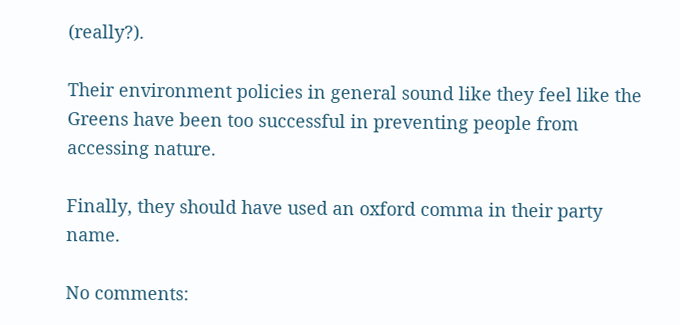(really?).

Their environment policies in general sound like they feel like the Greens have been too successful in preventing people from accessing nature.

Finally, they should have used an oxford comma in their party name.

No comments: